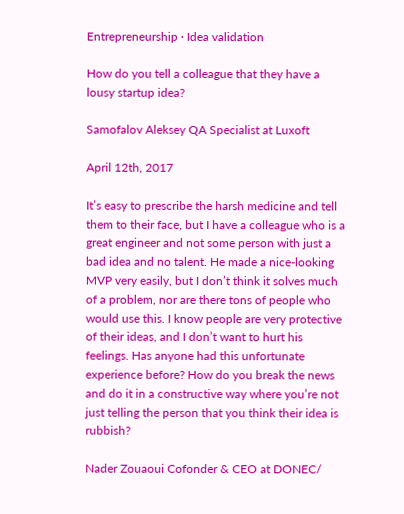Entrepreneurship · Idea validation

How do you tell a colleague that they have a lousy startup idea?

Samofalov Aleksey QA Specialist at Luxoft

April 12th, 2017

It’s easy to prescribe the harsh medicine and tell them to their face, but I have a colleague who is a great engineer and not some person with just a bad idea and no talent. He made a nice-looking MVP very easily, but I don’t think it solves much of a problem, nor are there tons of people who would use this. I know people are very protective of their ideas, and I don’t want to hurt his feelings. Has anyone had this unfortunate experience before? How do you break the news and do it in a constructive way where you’re not just telling the person that you think their idea is rubbish?

Nader Zouaoui Cofonder & CEO at DONEC/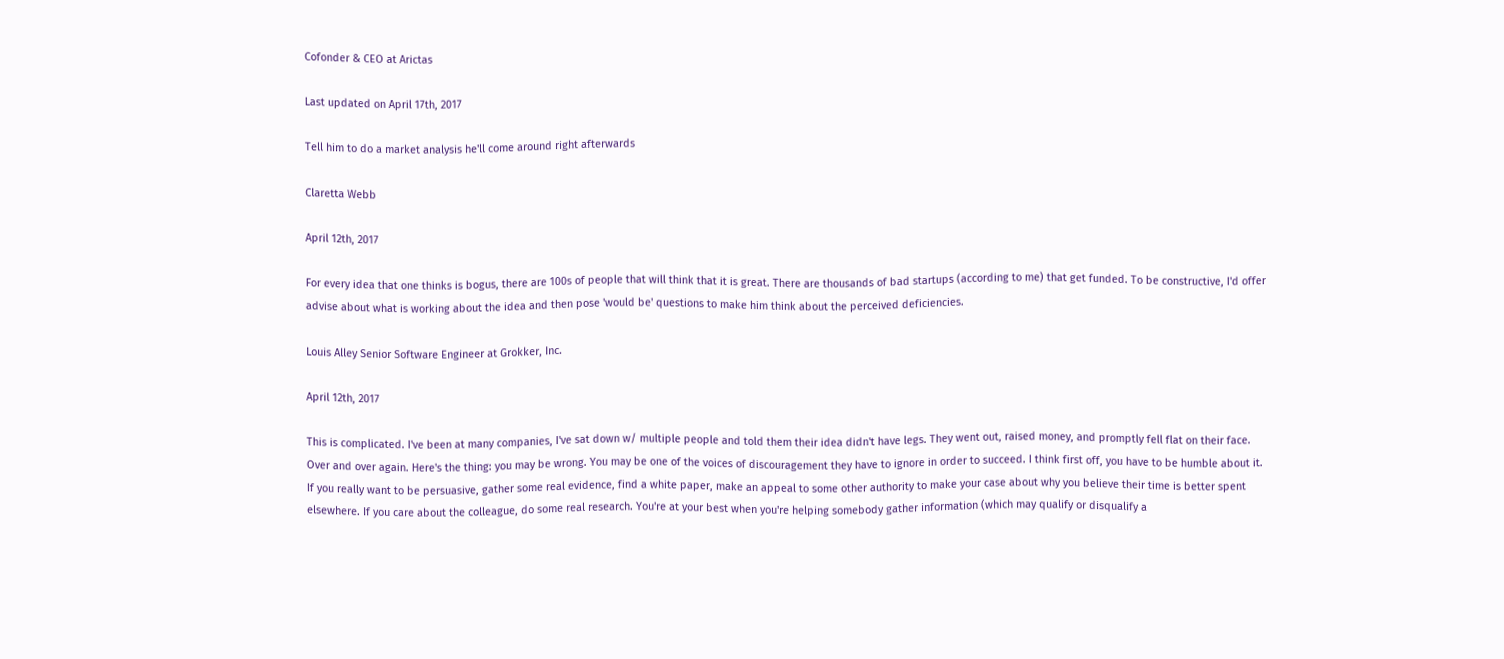Cofonder & CEO at Arictas

Last updated on April 17th, 2017

Tell him to do a market analysis he'll come around right afterwards

Claretta Webb

April 12th, 2017

For every idea that one thinks is bogus, there are 100s of people that will think that it is great. There are thousands of bad startups (according to me) that get funded. To be constructive, I'd offer advise about what is working about the idea and then pose 'would be' questions to make him think about the perceived deficiencies.

Louis Alley Senior Software Engineer at Grokker, Inc.

April 12th, 2017

This is complicated. I've been at many companies, I've sat down w/ multiple people and told them their idea didn't have legs. They went out, raised money, and promptly fell flat on their face. Over and over again. Here's the thing: you may be wrong. You may be one of the voices of discouragement they have to ignore in order to succeed. I think first off, you have to be humble about it. If you really want to be persuasive, gather some real evidence, find a white paper, make an appeal to some other authority to make your case about why you believe their time is better spent elsewhere. If you care about the colleague, do some real research. You're at your best when you're helping somebody gather information (which may qualify or disqualify a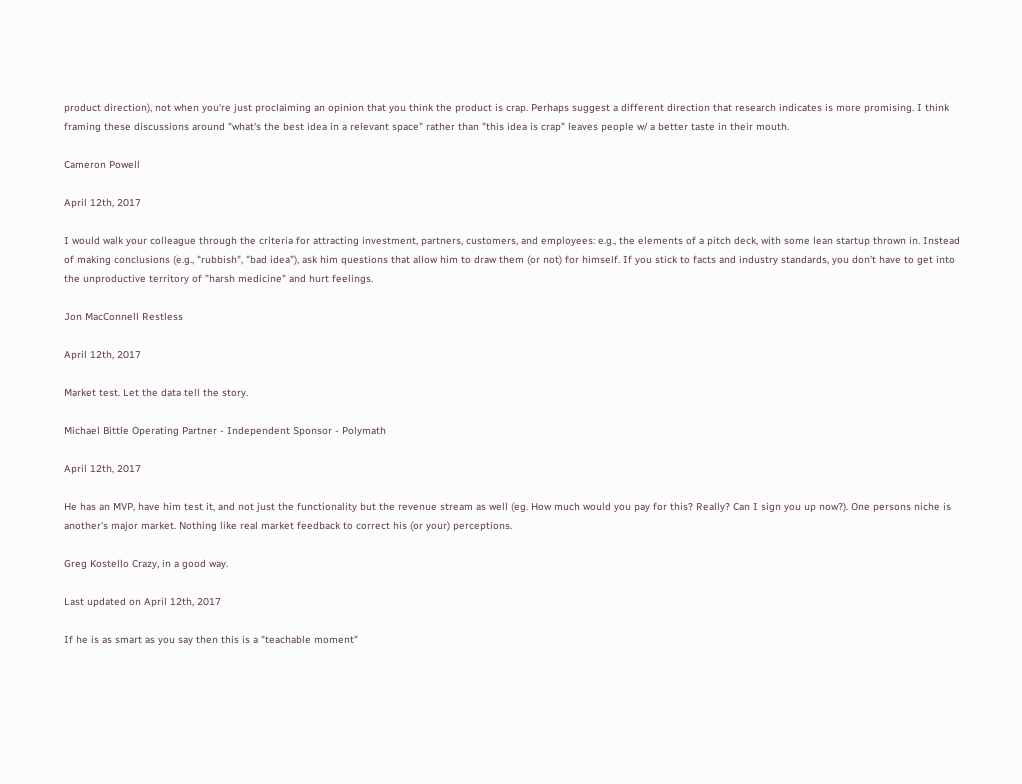product direction), not when you're just proclaiming an opinion that you think the product is crap. Perhaps suggest a different direction that research indicates is more promising. I think framing these discussions around "what's the best idea in a relevant space" rather than "this idea is crap" leaves people w/ a better taste in their mouth.

Cameron Powell

April 12th, 2017

I would walk your colleague through the criteria for attracting investment, partners, customers, and employees: e.g., the elements of a pitch deck, with some lean startup thrown in. Instead of making conclusions (e.g., "rubbish", "bad idea"), ask him questions that allow him to draw them (or not) for himself. If you stick to facts and industry standards, you don't have to get into the unproductive territory of "harsh medicine" and hurt feelings.

Jon MacConnell Restless

April 12th, 2017

Market test. Let the data tell the story.

Michael Bittle Operating Partner - Independent Sponsor - Polymath

April 12th, 2017

He has an MVP, have him test it, and not just the functionality but the revenue stream as well (eg. How much would you pay for this? Really? Can I sign you up now?). One persons niche is another's major market. Nothing like real market feedback to correct his (or your) perceptions.

Greg Kostello Crazy, in a good way.

Last updated on April 12th, 2017

If he is as smart as you say then this is a "teachable moment"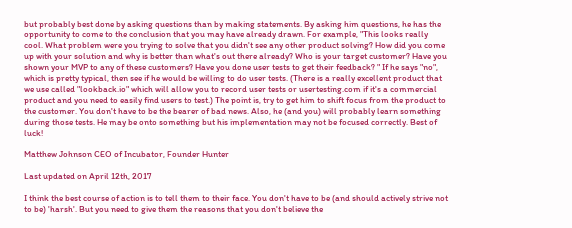but probably best done by asking questions than by making statements. By asking him questions, he has the opportunity to come to the conclusion that you may have already drawn. For example, "This looks really cool. What problem were you trying to solve that you didn't see any other product solving? How did you come up with your solution and why is better than what's out there already? Who is your target customer? Have you shown your MVP to any of these customers? Have you done user tests to get their feedback? " If he says "no", which is pretty typical, then see if he would be willing to do user tests. (There is a really excellent product that we use called "lookback.io" which will allow you to record user tests or usertesting.com if it's a commercial product and you need to easily find users to test.) The point is, try to get him to shift focus from the product to the customer. You don't have to be the bearer of bad news. Also, he (and you) will probably learn something during those tests. He may be onto something but his implementation may not be focused correctly. Best of luck!

Matthew Johnson CEO of Incubator, Founder Hunter

Last updated on April 12th, 2017

I think the best course of action is to tell them to their face. You don't have to be (and should actively strive not to be) 'harsh'. But you need to give them the reasons that you don't believe the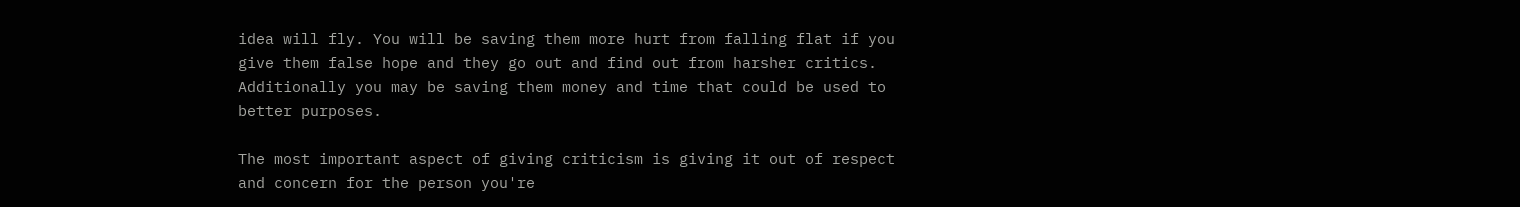idea will fly. You will be saving them more hurt from falling flat if you give them false hope and they go out and find out from harsher critics. Additionally you may be saving them money and time that could be used to better purposes.

The most important aspect of giving criticism is giving it out of respect and concern for the person you're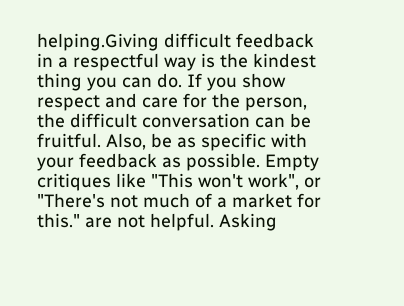helping.Giving difficult feedback in a respectful way is the kindest thing you can do. If you show respect and care for the person, the difficult conversation can be fruitful. Also, be as specific with your feedback as possible. Empty critiques like "This won't work", or "There's not much of a market for this." are not helpful. Asking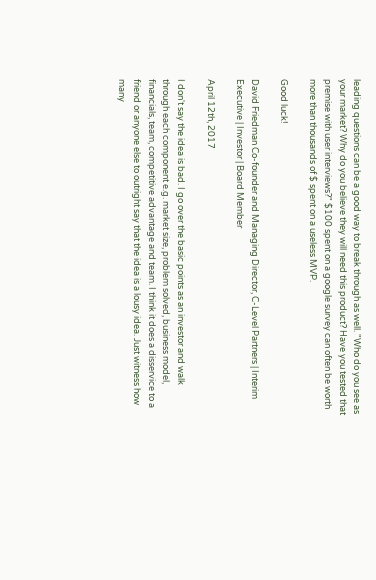leading questions can be a good way to break through as well. "Who do you see as your market? Why do you believe they will need this product? Have you tested that premise with user interviews?" $100 spent on a google survey can often be worth more than thousands of $ spent on a useless MVP.

Good luck!

David Friedman Co-founder and Managing Director, C-Level Partners | Interim Executive | Investor | Board Member

April 12th, 2017

I don't say the idea is bad. I go over the basic points as an investor and walk through each component e.g. market size, problem solved, business model, financials, team, competitive advantage and team. I think it does a disservice to a friend or anyone else to outright say that the idea is a lousy idea. Just witness how many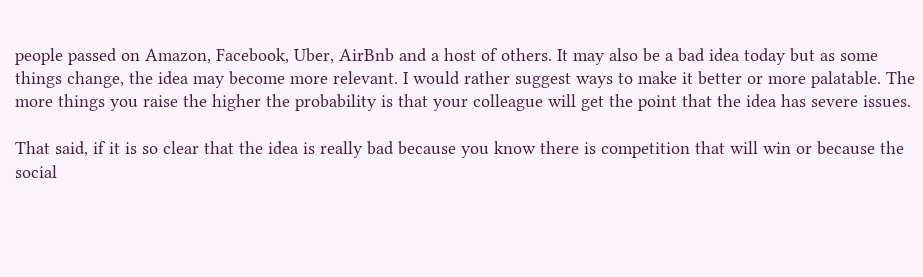people passed on Amazon, Facebook, Uber, AirBnb and a host of others. It may also be a bad idea today but as some things change, the idea may become more relevant. I would rather suggest ways to make it better or more palatable. The more things you raise the higher the probability is that your colleague will get the point that the idea has severe issues.

That said, if it is so clear that the idea is really bad because you know there is competition that will win or because the social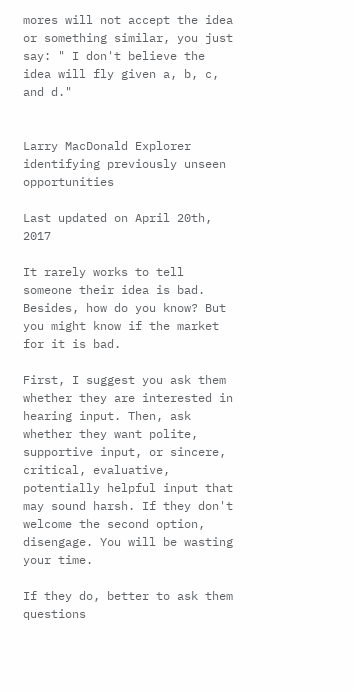mores will not accept the idea or something similar, you just say: " I don't believe the idea will fly given a, b, c, and d."


Larry MacDonald Explorer identifying previously unseen opportunities

Last updated on April 20th, 2017

It rarely works to tell someone their idea is bad. Besides, how do you know? But you might know if the market for it is bad.

First, I suggest you ask them whether they are interested in hearing input. Then, ask whether they want polite, supportive input, or sincere, critical, evaluative, potentially helpful input that may sound harsh. If they don't welcome the second option, disengage. You will be wasting your time.

If they do, better to ask them questions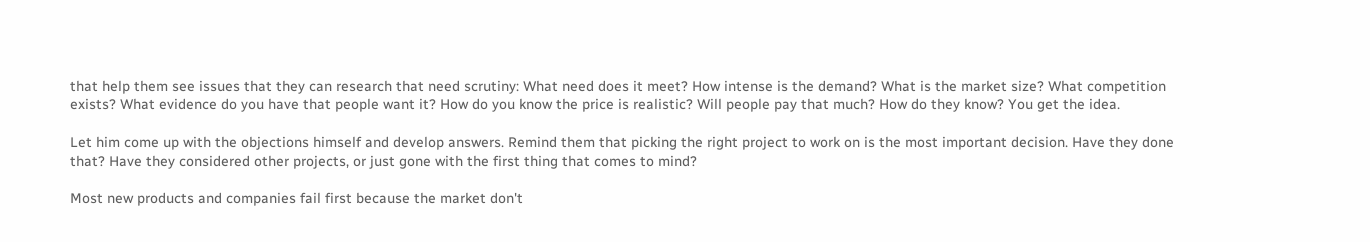that help them see issues that they can research that need scrutiny: What need does it meet? How intense is the demand? What is the market size? What competition exists? What evidence do you have that people want it? How do you know the price is realistic? Will people pay that much? How do they know? You get the idea.

Let him come up with the objections himself and develop answers. Remind them that picking the right project to work on is the most important decision. Have they done that? Have they considered other projects, or just gone with the first thing that comes to mind?

Most new products and companies fail first because the market don't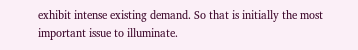exhibit intense existing demand. So that is initially the most important issue to illuminate.